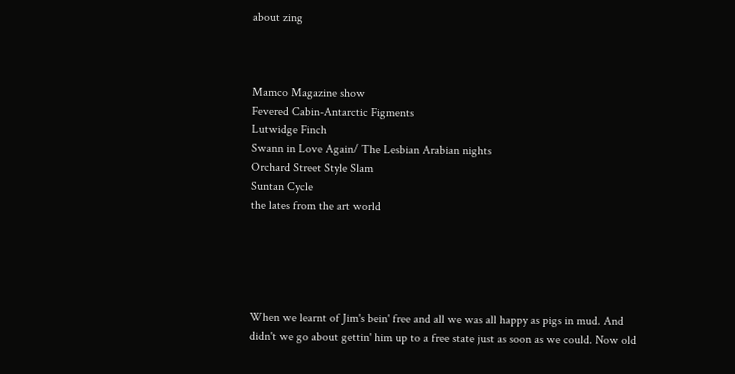about zing



Mamco Magazine show
Fevered Cabin-Antarctic Figments
Lutwidge Finch
Swann in Love Again/ The Lesbian Arabian nights
Orchard Street Style Slam
Suntan Cycle
the lates from the art world





When we learnt of Jim's bein' free and all we was all happy as pigs in mud. And didn't we go about gettin' him up to a free state just as soon as we could. Now old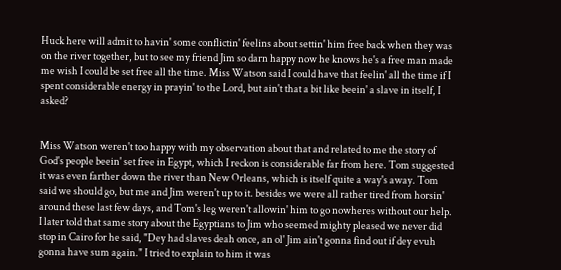Huck here will admit to havin' some conflictin' feelins about settin' him free back when they was on the river together, but to see my friend Jim so darn happy now he knows he's a free man made me wish I could be set free all the time. Miss Watson said I could have that feelin' all the time if I spent considerable energy in prayin' to the Lord, but ain't that a bit like beein' a slave in itself, I asked?


Miss Watson weren't too happy with my observation about that and related to me the story of God's people beein' set free in Egypt, which I reckon is considerable far from here. Tom suggested it was even farther down the river than New Orleans, which is itself quite a way's away. Tom said we should go, but me and Jim weren't up to it. besides we were all rather tired from horsin' around these last few days, and Tom's leg weren't allowin' him to go nowheres without our help. I later told that same story about the Egyptians to Jim who seemed mighty pleased we never did stop in Cairo for he said, "Dey had slaves deah once, an ol' Jim ain't gonna find out if dey evuh gonna have sum again." I tried to explain to him it was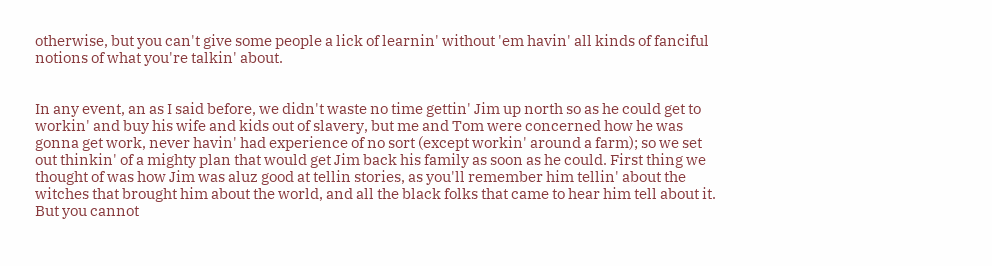otherwise, but you can't give some people a lick of learnin' without 'em havin' all kinds of fanciful notions of what you're talkin' about.


In any event, an as I said before, we didn't waste no time gettin' Jim up north so as he could get to workin' and buy his wife and kids out of slavery, but me and Tom were concerned how he was gonna get work, never havin' had experience of no sort (except workin' around a farm); so we set out thinkin' of a mighty plan that would get Jim back his family as soon as he could. First thing we thought of was how Jim was aluz good at tellin stories, as you'll remember him tellin' about the witches that brought him about the world, and all the black folks that came to hear him tell about it. But you cannot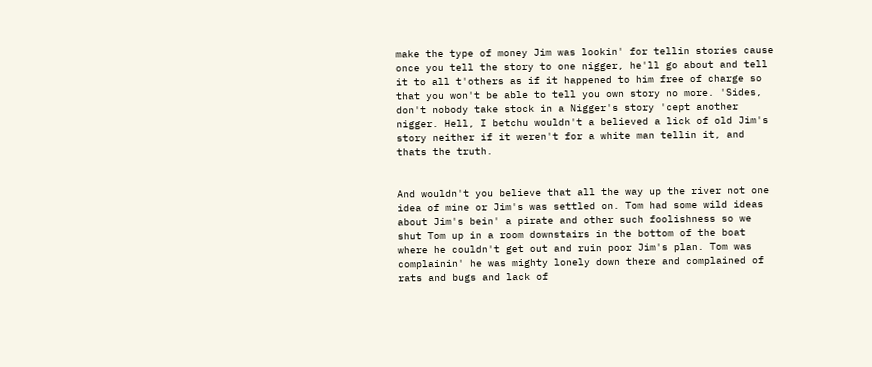make the type of money Jim was lookin' for tellin stories cause once you tell the story to one nigger, he'll go about and tell it to all t'others as if it happened to him free of charge so that you won't be able to tell you own story no more. 'Sides, don't nobody take stock in a Nigger's story 'cept another nigger. Hell, I betchu wouldn't a believed a lick of old Jim's story neither if it weren't for a white man tellin it, and thats the truth.


And wouldn't you believe that all the way up the river not one idea of mine or Jim's was settled on. Tom had some wild ideas about Jim's bein' a pirate and other such foolishness so we shut Tom up in a room downstairs in the bottom of the boat where he couldn't get out and ruin poor Jim's plan. Tom was complainin' he was mighty lonely down there and complained of rats and bugs and lack of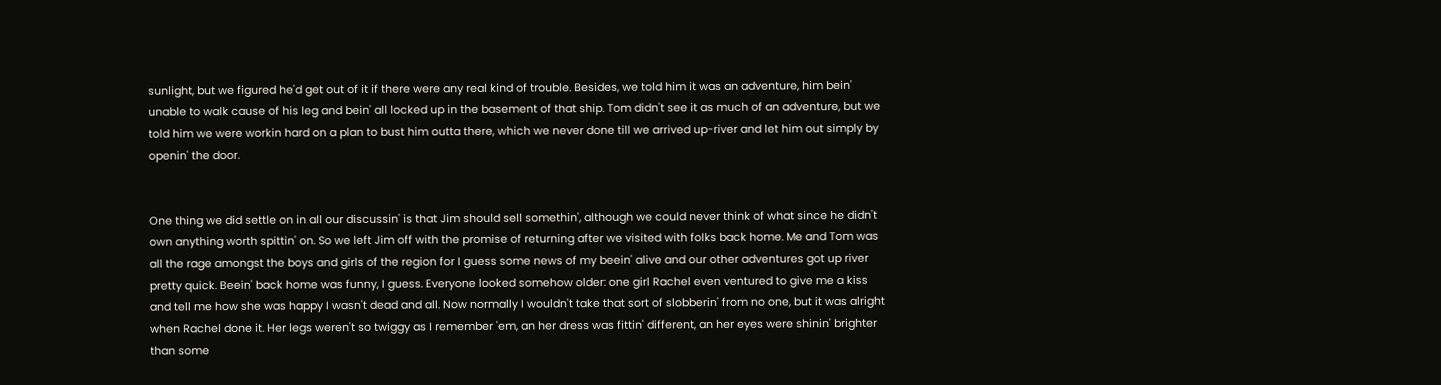sunlight, but we figured he'd get out of it if there were any real kind of trouble. Besides, we told him it was an adventure, him bein' unable to walk cause of his leg and bein' all locked up in the basement of that ship. Tom didn't see it as much of an adventure, but we told him we were workin hard on a plan to bust him outta there, which we never done till we arrived up-river and let him out simply by openin' the door.


One thing we did settle on in all our discussin' is that Jim should sell somethin', although we could never think of what since he didn't own anything worth spittin' on. So we left Jim off with the promise of returning after we visited with folks back home. Me and Tom was all the rage amongst the boys and girls of the region for I guess some news of my beein' alive and our other adventures got up river pretty quick. Beein' back home was funny, I guess. Everyone looked somehow older: one girl Rachel even ventured to give me a kiss and tell me how she was happy I wasn't dead and all. Now normally I wouldn't take that sort of slobberin' from no one, but it was alright when Rachel done it. Her legs weren't so twiggy as I remember 'em, an her dress was fittin' different, an her eyes were shinin' brighter than some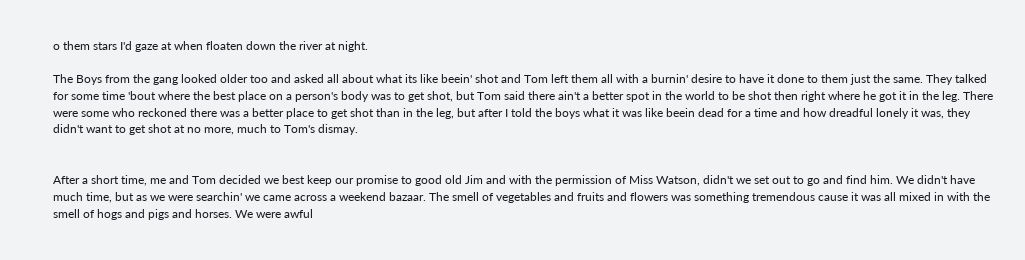o them stars I'd gaze at when floaten down the river at night.

The Boys from the gang looked older too and asked all about what its like beein' shot and Tom left them all with a burnin' desire to have it done to them just the same. They talked for some time 'bout where the best place on a person's body was to get shot, but Tom said there ain't a better spot in the world to be shot then right where he got it in the leg. There were some who reckoned there was a better place to get shot than in the leg, but after I told the boys what it was like beein dead for a time and how dreadful lonely it was, they didn't want to get shot at no more, much to Tom's dismay.


After a short time, me and Tom decided we best keep our promise to good old Jim and with the permission of Miss Watson, didn't we set out to go and find him. We didn't have much time, but as we were searchin' we came across a weekend bazaar. The smell of vegetables and fruits and flowers was something tremendous cause it was all mixed in with the smell of hogs and pigs and horses. We were awful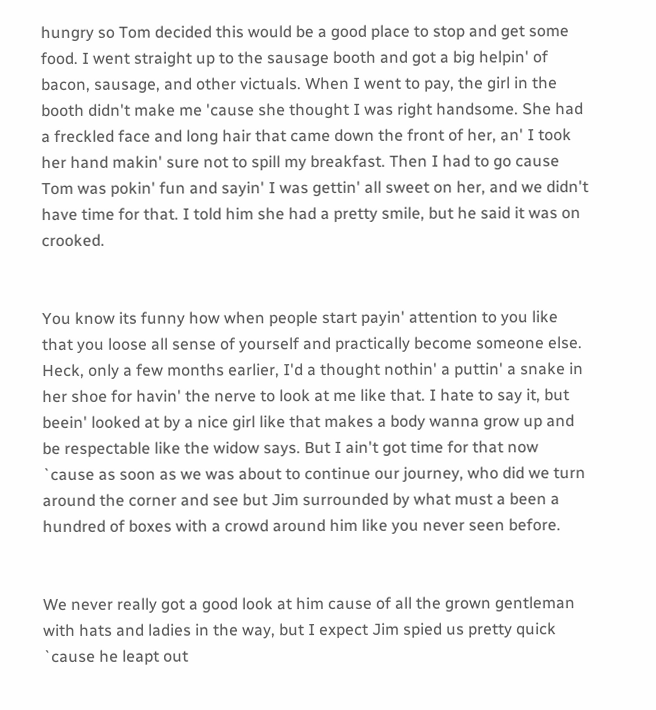hungry so Tom decided this would be a good place to stop and get some food. I went straight up to the sausage booth and got a big helpin' of bacon, sausage, and other victuals. When I went to pay, the girl in the booth didn't make me 'cause she thought I was right handsome. She had a freckled face and long hair that came down the front of her, an' I took her hand makin' sure not to spill my breakfast. Then I had to go cause Tom was pokin' fun and sayin' I was gettin' all sweet on her, and we didn't have time for that. I told him she had a pretty smile, but he said it was on crooked.


You know its funny how when people start payin' attention to you like that you loose all sense of yourself and practically become someone else. Heck, only a few months earlier, I'd a thought nothin' a puttin' a snake in her shoe for havin' the nerve to look at me like that. I hate to say it, but beein' looked at by a nice girl like that makes a body wanna grow up and be respectable like the widow says. But I ain't got time for that now `cause as soon as we was about to continue our journey, who did we turn around the corner and see but Jim surrounded by what must a been a hundred of boxes with a crowd around him like you never seen before.


We never really got a good look at him cause of all the grown gentleman with hats and ladies in the way, but I expect Jim spied us pretty quick `cause he leapt out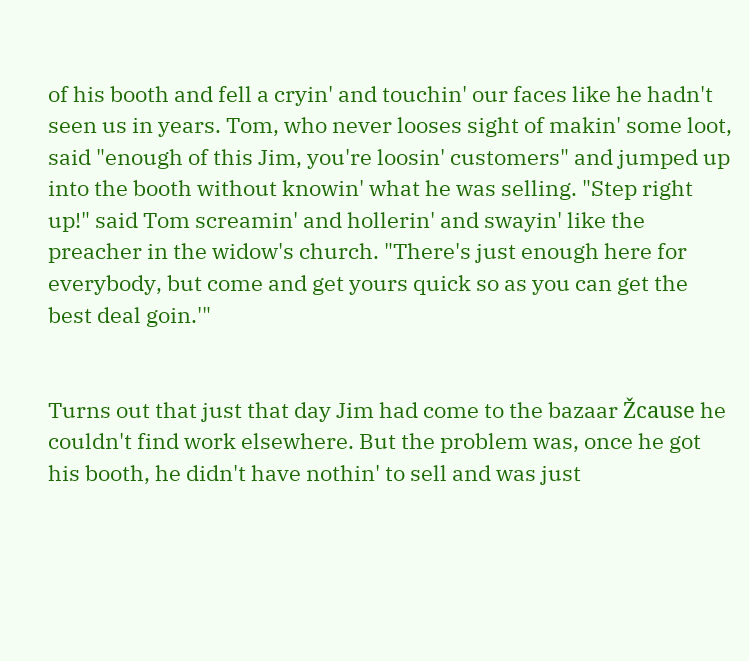of his booth and fell a cryin' and touchin' our faces like he hadn't seen us in years. Tom, who never looses sight of makin' some loot, said "enough of this Jim, you're loosin' customers" and jumped up into the booth without knowin' what he was selling. "Step right up!" said Tom screamin' and hollerin' and swayin' like the preacher in the widow's church. "There's just enough here for everybody, but come and get yours quick so as you can get the best deal goin.'"


Turns out that just that day Jim had come to the bazaar Žcause he couldn't find work elsewhere. But the problem was, once he got his booth, he didn't have nothin' to sell and was just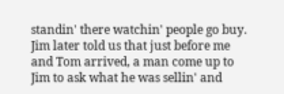standin' there watchin' people go buy. Jim later told us that just before me and Tom arrived, a man come up to Jim to ask what he was sellin' and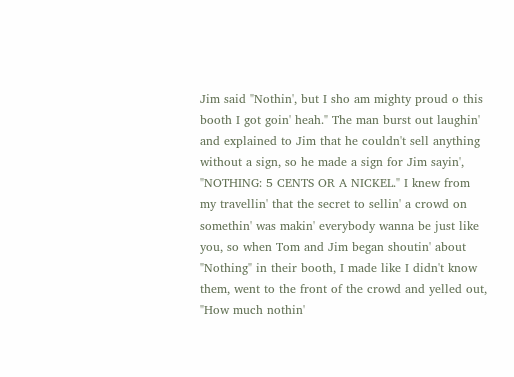Jim said "Nothin', but I sho am mighty proud o this booth I got goin' heah." The man burst out laughin' and explained to Jim that he couldn't sell anything without a sign, so he made a sign for Jim sayin', "NOTHING: 5 CENTS OR A NICKEL." I knew from my travellin' that the secret to sellin' a crowd on somethin' was makin' everybody wanna be just like you, so when Tom and Jim began shoutin' about "Nothing" in their booth, I made like I didn't know them, went to the front of the crowd and yelled out, "How much nothin'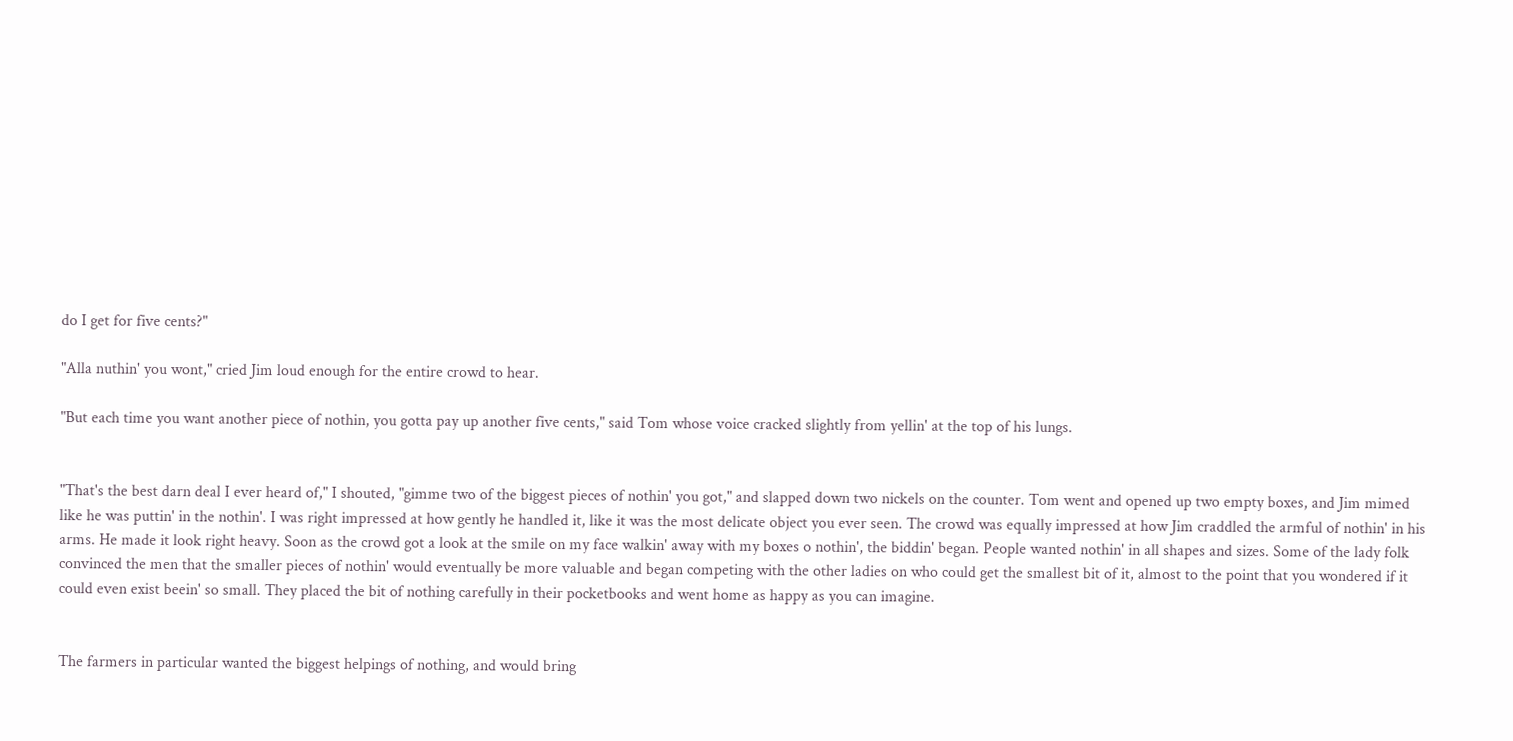do I get for five cents?"

"Alla nuthin' you wont," cried Jim loud enough for the entire crowd to hear.

"But each time you want another piece of nothin, you gotta pay up another five cents," said Tom whose voice cracked slightly from yellin' at the top of his lungs.


"That's the best darn deal I ever heard of," I shouted, "gimme two of the biggest pieces of nothin' you got," and slapped down two nickels on the counter. Tom went and opened up two empty boxes, and Jim mimed like he was puttin' in the nothin'. I was right impressed at how gently he handled it, like it was the most delicate object you ever seen. The crowd was equally impressed at how Jim craddled the armful of nothin' in his arms. He made it look right heavy. Soon as the crowd got a look at the smile on my face walkin' away with my boxes o nothin', the biddin' began. People wanted nothin' in all shapes and sizes. Some of the lady folk convinced the men that the smaller pieces of nothin' would eventually be more valuable and began competing with the other ladies on who could get the smallest bit of it, almost to the point that you wondered if it could even exist beein' so small. They placed the bit of nothing carefully in their pocketbooks and went home as happy as you can imagine.


The farmers in particular wanted the biggest helpings of nothing, and would bring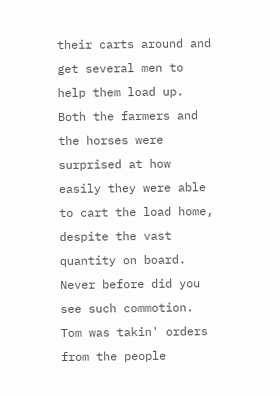their carts around and get several men to help them load up. Both the farmers and the horses were surprised at how easily they were able to cart the load home, despite the vast quantity on board. Never before did you see such commotion. Tom was takin' orders from the people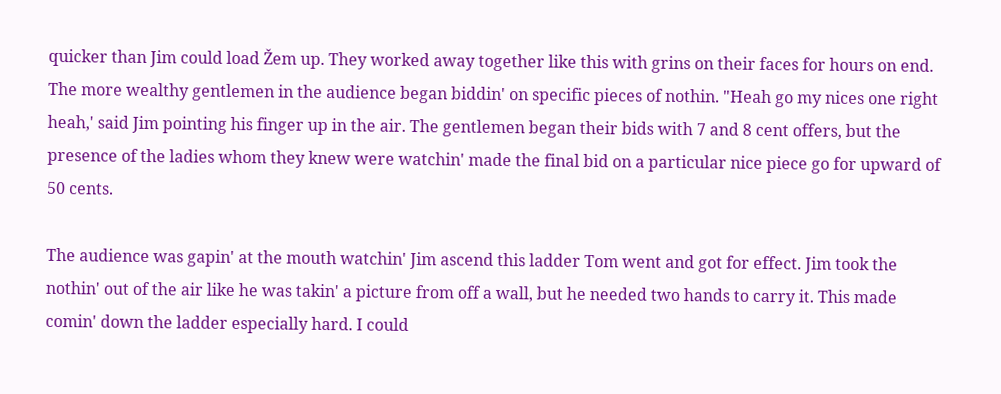quicker than Jim could load Žem up. They worked away together like this with grins on their faces for hours on end. The more wealthy gentlemen in the audience began biddin' on specific pieces of nothin. "Heah go my nices one right heah,' said Jim pointing his finger up in the air. The gentlemen began their bids with 7 and 8 cent offers, but the presence of the ladies whom they knew were watchin' made the final bid on a particular nice piece go for upward of 50 cents.

The audience was gapin' at the mouth watchin' Jim ascend this ladder Tom went and got for effect. Jim took the nothin' out of the air like he was takin' a picture from off a wall, but he needed two hands to carry it. This made comin' down the ladder especially hard. I could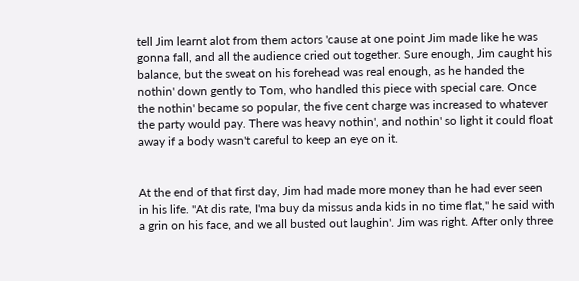tell Jim learnt alot from them actors 'cause at one point Jim made like he was gonna fall, and all the audience cried out together. Sure enough, Jim caught his balance, but the sweat on his forehead was real enough, as he handed the nothin' down gently to Tom, who handled this piece with special care. Once the nothin' became so popular, the five cent charge was increased to whatever the party would pay. There was heavy nothin', and nothin' so light it could float away if a body wasn't careful to keep an eye on it.


At the end of that first day, Jim had made more money than he had ever seen in his life. "At dis rate, I'ma buy da missus anda kids in no time flat," he said with a grin on his face, and we all busted out laughin'. Jim was right. After only three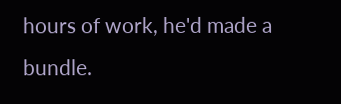hours of work, he'd made a bundle.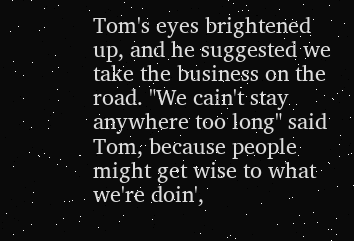Tom's eyes brightened up, and he suggested we take the business on the road. "We cain't stay anywhere too long" said Tom, because people might get wise to what we're doin',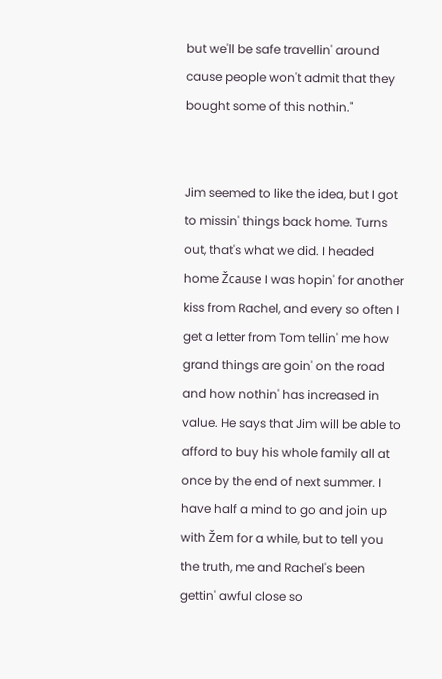but we'll be safe travellin' around cause people won't admit that they bought some of this nothin."


Jim seemed to like the idea, but I got to missin' things back home. Turns out, that's what we did. I headed home Žcause I was hopin' for another kiss from Rachel, and every so often I get a letter from Tom tellin' me how grand things are goin' on the road and how nothin' has increased in value. He says that Jim will be able to afford to buy his whole family all at once by the end of next summer. I have half a mind to go and join up with Žem for a while, but to tell you the truth, me and Rachel's been gettin' awful close so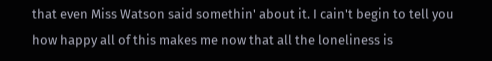that even Miss Watson said somethin' about it. I cain't begin to tell you how happy all of this makes me now that all the loneliness is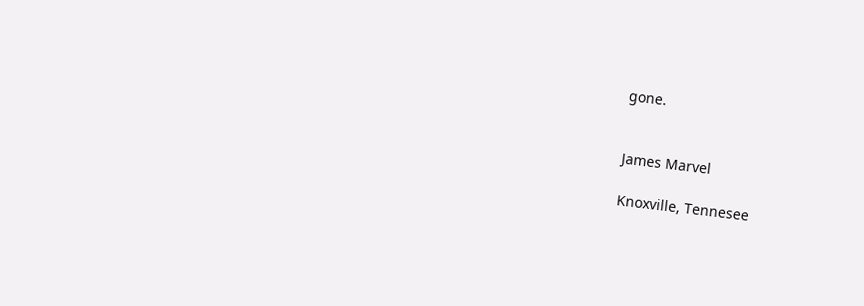gone.


James Marvel

Knoxville, Tennesee